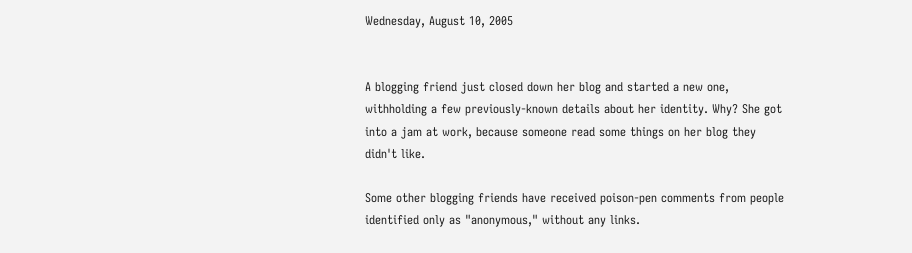Wednesday, August 10, 2005


A blogging friend just closed down her blog and started a new one, withholding a few previously-known details about her identity. Why? She got into a jam at work, because someone read some things on her blog they didn't like.

Some other blogging friends have received poison-pen comments from people identified only as "anonymous," without any links.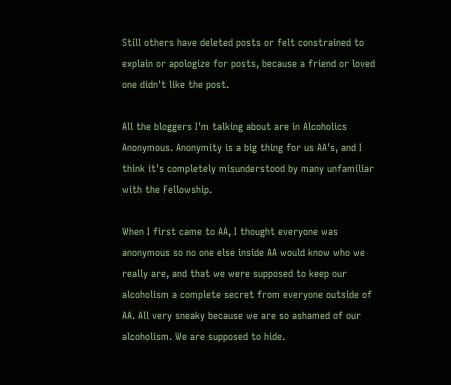Still others have deleted posts or felt constrained to explain or apologize for posts, because a friend or loved one didn't like the post.

All the bloggers I'm talking about are in Alcoholics Anonymous. Anonymity is a big thing for us AA's, and I think it's completely misunderstood by many unfamiliar with the Fellowship.

When I first came to AA, I thought everyone was anonymous so no one else inside AA would know who we really are, and that we were supposed to keep our alcoholism a complete secret from everyone outside of AA. All very sneaky because we are so ashamed of our alcoholism. We are supposed to hide.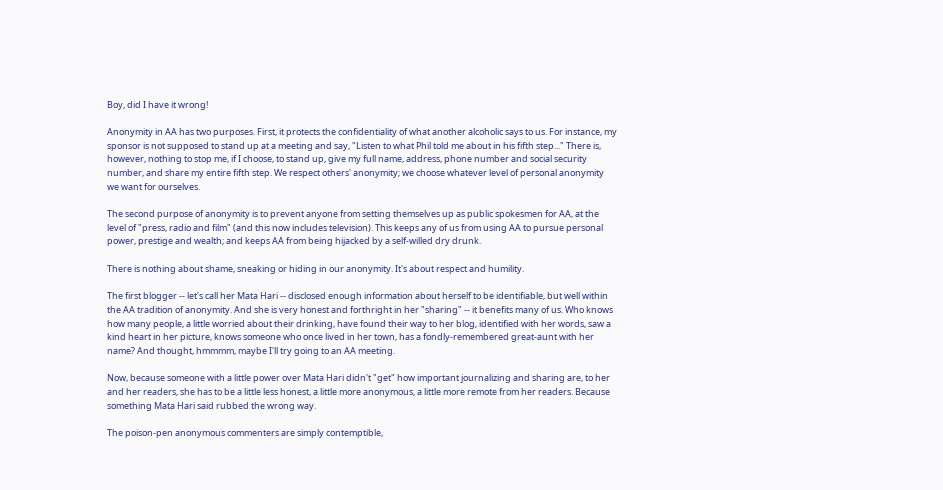Boy, did I have it wrong!

Anonymity in AA has two purposes. First, it protects the confidentiality of what another alcoholic says to us. For instance, my sponsor is not supposed to stand up at a meeting and say, "Listen to what Phil told me about in his fifth step..." There is, however, nothing to stop me, if I choose, to stand up, give my full name, address, phone number and social security number, and share my entire fifth step. We respect others' anonymity; we choose whatever level of personal anonymity we want for ourselves.

The second purpose of anonymity is to prevent anyone from setting themselves up as public spokesmen for AA, at the level of "press, radio and film" (and this now includes television). This keeps any of us from using AA to pursue personal power, prestige and wealth; and keeps AA from being hijacked by a self-willed dry drunk.

There is nothing about shame, sneaking or hiding in our anonymity. It's about respect and humility.

The first blogger -- let's call her Mata Hari -- disclosed enough information about herself to be identifiable, but well within the AA tradition of anonymity. And she is very honest and forthright in her "sharing" -- it benefits many of us. Who knows how many people, a little worried about their drinking, have found their way to her blog, identified with her words, saw a kind heart in her picture, knows someone who once lived in her town, has a fondly-remembered great-aunt with her name? And thought, hmmmm, maybe I'll try going to an AA meeting.

Now, because someone with a little power over Mata Hari didn't "get" how important journalizing and sharing are, to her and her readers, she has to be a little less honest, a little more anonymous, a little more remote from her readers. Because something Mata Hari said rubbed the wrong way.

The poison-pen anonymous commenters are simply contemptible,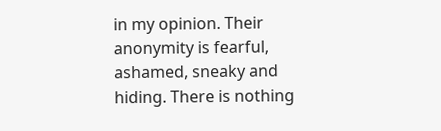in my opinion. Their anonymity is fearful, ashamed, sneaky and hiding. There is nothing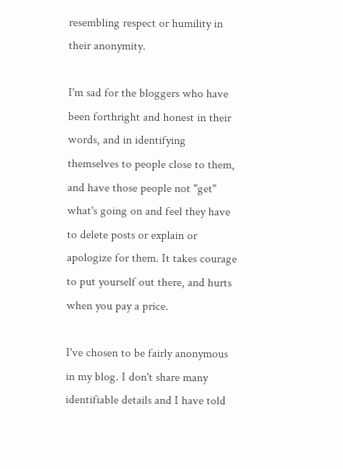resembling respect or humility in their anonymity.

I'm sad for the bloggers who have been forthright and honest in their words, and in identifying themselves to people close to them, and have those people not "get" what's going on and feel they have to delete posts or explain or apologize for them. It takes courage to put yourself out there, and hurts when you pay a price.

I've chosen to be fairly anonymous in my blog. I don't share many identifiable details and I have told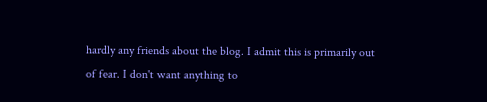hardly any friends about the blog. I admit this is primarily out of fear. I don't want anything to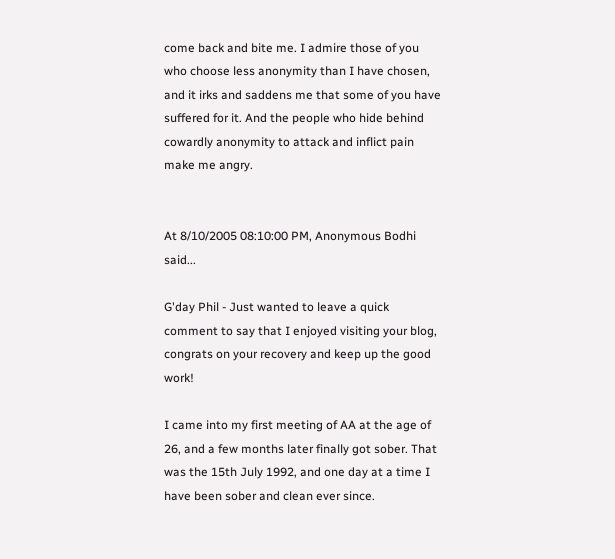come back and bite me. I admire those of you who choose less anonymity than I have chosen, and it irks and saddens me that some of you have suffered for it. And the people who hide behind cowardly anonymity to attack and inflict pain make me angry.


At 8/10/2005 08:10:00 PM, Anonymous Bodhi said...

G'day Phil - Just wanted to leave a quick comment to say that I enjoyed visiting your blog, congrats on your recovery and keep up the good work!

I came into my first meeting of AA at the age of 26, and a few months later finally got sober. That was the 15th July 1992, and one day at a time I have been sober and clean ever since.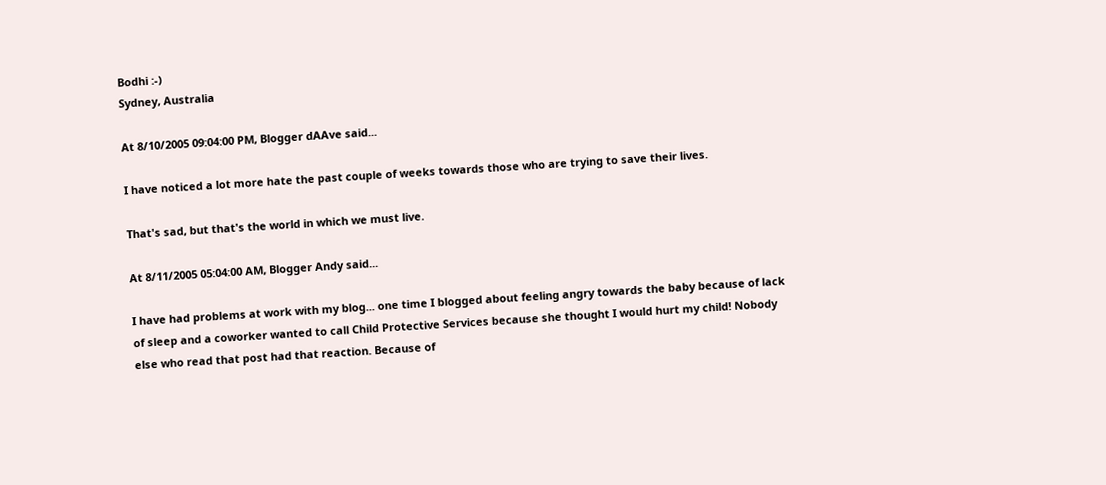Bodhi :-)
Sydney, Australia

At 8/10/2005 09:04:00 PM, Blogger dAAve said...

I have noticed a lot more hate the past couple of weeks towards those who are trying to save their lives.

That's sad, but that's the world in which we must live.

At 8/11/2005 05:04:00 AM, Blogger Andy said...

I have had problems at work with my blog... one time I blogged about feeling angry towards the baby because of lack of sleep and a coworker wanted to call Child Protective Services because she thought I would hurt my child! Nobody else who read that post had that reaction. Because of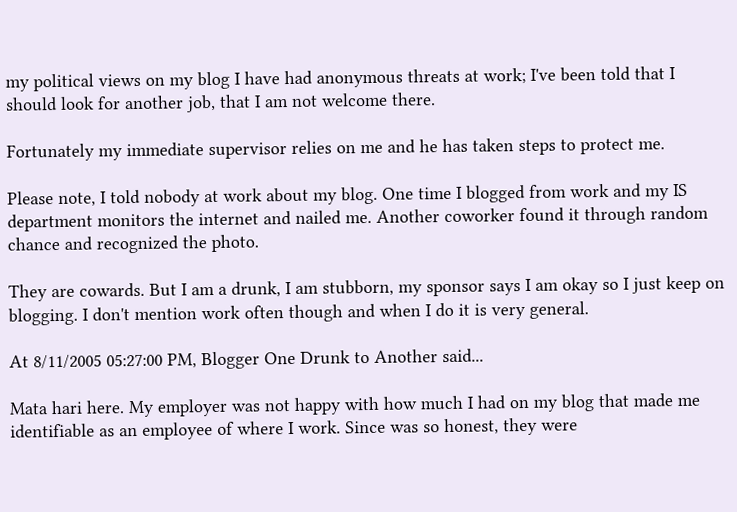my political views on my blog I have had anonymous threats at work; I've been told that I should look for another job, that I am not welcome there.

Fortunately my immediate supervisor relies on me and he has taken steps to protect me.

Please note, I told nobody at work about my blog. One time I blogged from work and my IS department monitors the internet and nailed me. Another coworker found it through random chance and recognized the photo.

They are cowards. But I am a drunk, I am stubborn, my sponsor says I am okay so I just keep on blogging. I don't mention work often though and when I do it is very general.

At 8/11/2005 05:27:00 PM, Blogger One Drunk to Another said...

Mata hari here. My employer was not happy with how much I had on my blog that made me identifiable as an employee of where I work. Since was so honest, they were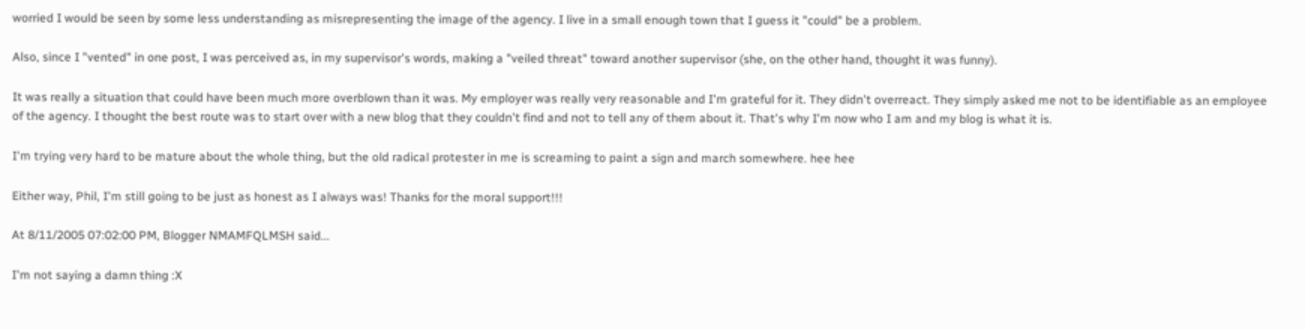worried I would be seen by some less understanding as misrepresenting the image of the agency. I live in a small enough town that I guess it "could" be a problem.

Also, since I "vented" in one post, I was perceived as, in my supervisor's words, making a "veiled threat" toward another supervisor (she, on the other hand, thought it was funny).

It was really a situation that could have been much more overblown than it was. My employer was really very reasonable and I'm grateful for it. They didn't overreact. They simply asked me not to be identifiable as an employee of the agency. I thought the best route was to start over with a new blog that they couldn't find and not to tell any of them about it. That's why I'm now who I am and my blog is what it is.

I'm trying very hard to be mature about the whole thing, but the old radical protester in me is screaming to paint a sign and march somewhere. hee hee

Either way, Phil, I'm still going to be just as honest as I always was! Thanks for the moral support!!!

At 8/11/2005 07:02:00 PM, Blogger NMAMFQLMSH said...

I'm not saying a damn thing :X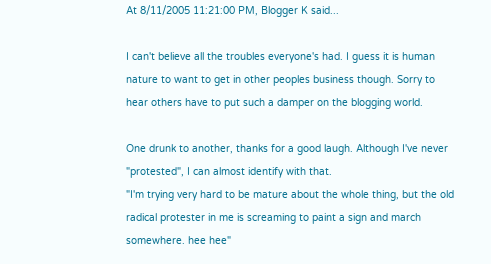At 8/11/2005 11:21:00 PM, Blogger K said...

I can't believe all the troubles everyone's had. I guess it is human nature to want to get in other peoples business though. Sorry to hear others have to put such a damper on the blogging world.

One drunk to another, thanks for a good laugh. Although I've never "protested", I can almost identify with that.
"I'm trying very hard to be mature about the whole thing, but the old radical protester in me is screaming to paint a sign and march somewhere. hee hee"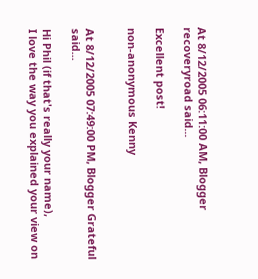At 8/12/2005 06:11:00 AM, Blogger recoveryroad said...

Excellent post!

non-anonymous Kenny


At 8/12/2005 07:49:00 PM, Blogger Grateful said...

Hi Phil (if that's really your name),
I love the way you explained your view on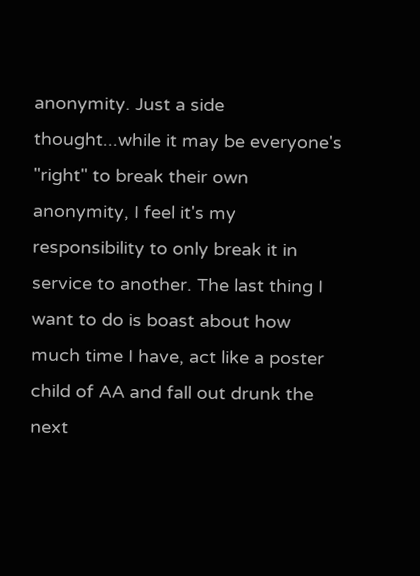anonymity. Just a side thought...while it may be everyone's "right" to break their own anonymity, I feel it's my responsibility to only break it in service to another. The last thing I want to do is boast about how much time I have, act like a poster child of AA and fall out drunk the next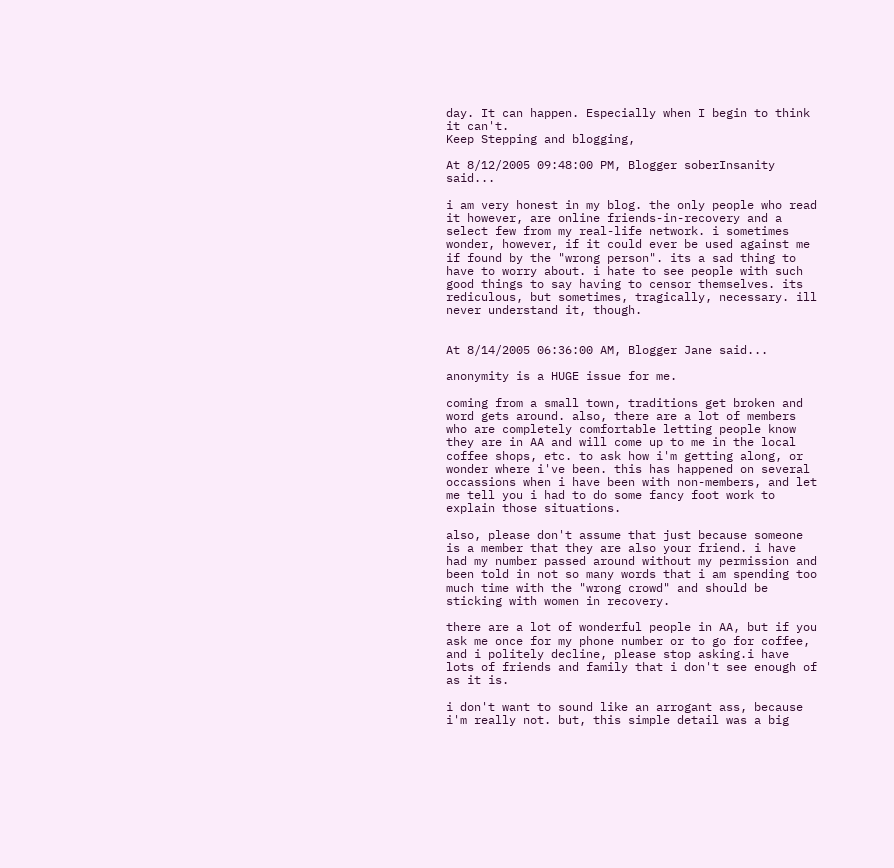day. It can happen. Especially when I begin to think it can't.
Keep Stepping and blogging,

At 8/12/2005 09:48:00 PM, Blogger soberInsanity said...

i am very honest in my blog. the only people who read it however, are online friends-in-recovery and a select few from my real-life network. i sometimes wonder, however, if it could ever be used against me if found by the "wrong person". its a sad thing to have to worry about. i hate to see people with such good things to say having to censor themselves. its rediculous, but sometimes, tragically, necessary. ill never understand it, though.


At 8/14/2005 06:36:00 AM, Blogger Jane said...

anonymity is a HUGE issue for me.

coming from a small town, traditions get broken and word gets around. also, there are a lot of members who are completely comfortable letting people know they are in AA and will come up to me in the local coffee shops, etc. to ask how i'm getting along, or wonder where i've been. this has happened on several occassions when i have been with non-members, and let me tell you i had to do some fancy foot work to explain those situations.

also, please don't assume that just because someone is a member that they are also your friend. i have had my number passed around without my permission and been told in not so many words that i am spending too much time with the "wrong crowd" and should be sticking with women in recovery.

there are a lot of wonderful people in AA, but if you ask me once for my phone number or to go for coffee, and i politely decline, please stop asking.i have lots of friends and family that i don't see enough of as it is.

i don't want to sound like an arrogant ass, because i'm really not. but, this simple detail was a big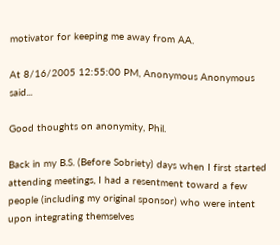motivator for keeping me away from AA.

At 8/16/2005 12:55:00 PM, Anonymous Anonymous said...

Good thoughts on anonymity, Phil.

Back in my B.S. (Before Sobriety) days when I first started attending meetings, I had a resentment toward a few people (including my original sponsor) who were intent upon integrating themselves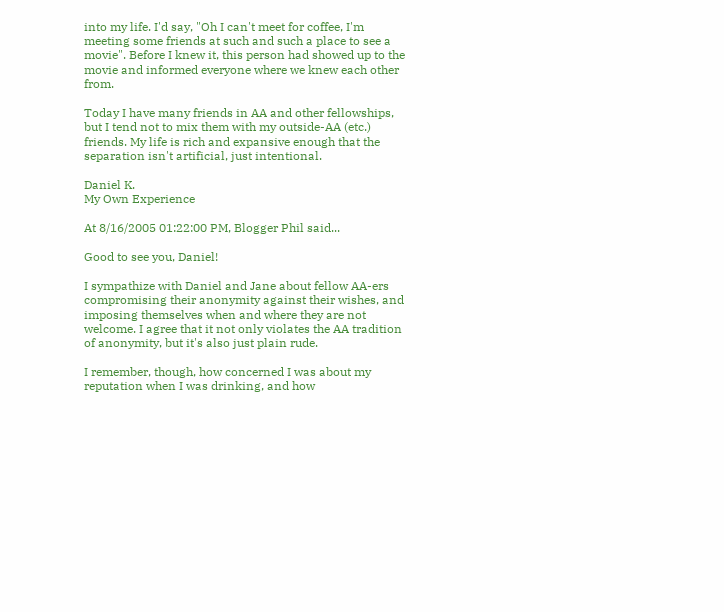into my life. I'd say, "Oh I can't meet for coffee, I'm meeting some friends at such and such a place to see a movie". Before I knew it, this person had showed up to the movie and informed everyone where we knew each other from.

Today I have many friends in AA and other fellowships, but I tend not to mix them with my outside-AA (etc.) friends. My life is rich and expansive enough that the separation isn't artificial, just intentional.

Daniel K.
My Own Experience

At 8/16/2005 01:22:00 PM, Blogger Phil said...

Good to see you, Daniel!

I sympathize with Daniel and Jane about fellow AA-ers compromising their anonymity against their wishes, and imposing themselves when and where they are not welcome. I agree that it not only violates the AA tradition of anonymity, but it's also just plain rude.

I remember, though, how concerned I was about my reputation when I was drinking, and how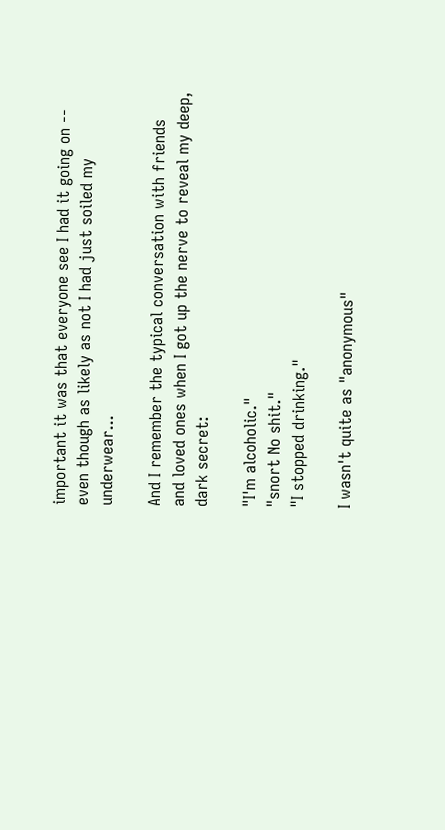important it was that everyone see I had it going on -- even though as likely as not I had just soiled my underwear...

And I remember the typical conversation with friends and loved ones when I got up the nerve to reveal my deep, dark secret:

"I'm alcoholic."
"snort No shit."
"I stopped drinking."

I wasn't quite as "anonymous"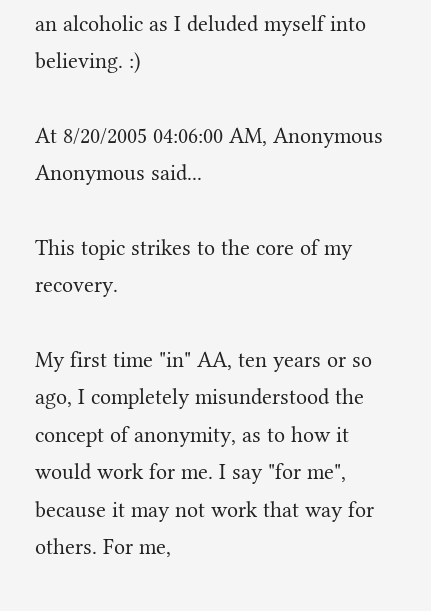an alcoholic as I deluded myself into believing. :)

At 8/20/2005 04:06:00 AM, Anonymous Anonymous said...

This topic strikes to the core of my recovery.

My first time "in" AA, ten years or so ago, I completely misunderstood the concept of anonymity, as to how it would work for me. I say "for me", because it may not work that way for others. For me,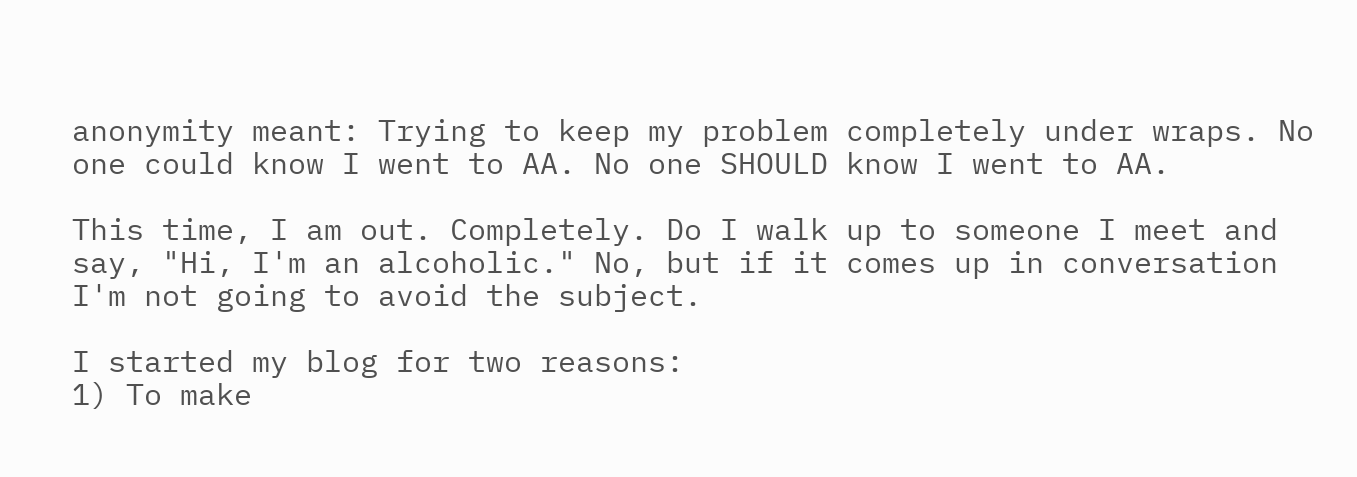anonymity meant: Trying to keep my problem completely under wraps. No one could know I went to AA. No one SHOULD know I went to AA.

This time, I am out. Completely. Do I walk up to someone I meet and say, "Hi, I'm an alcoholic." No, but if it comes up in conversation I'm not going to avoid the subject.

I started my blog for two reasons:
1) To make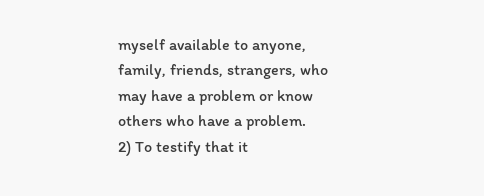myself available to anyone, family, friends, strangers, who may have a problem or know others who have a problem.
2) To testify that it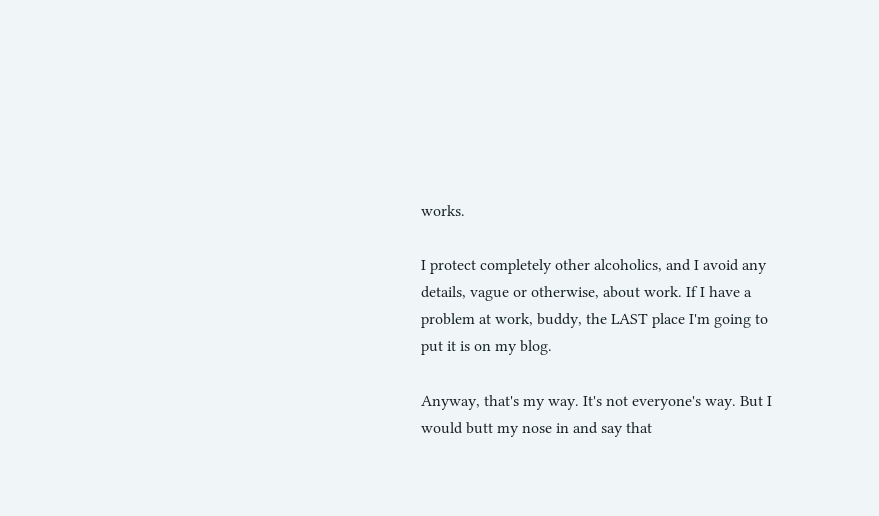works.

I protect completely other alcoholics, and I avoid any details, vague or otherwise, about work. If I have a problem at work, buddy, the LAST place I'm going to put it is on my blog.

Anyway, that's my way. It's not everyone's way. But I would butt my nose in and say that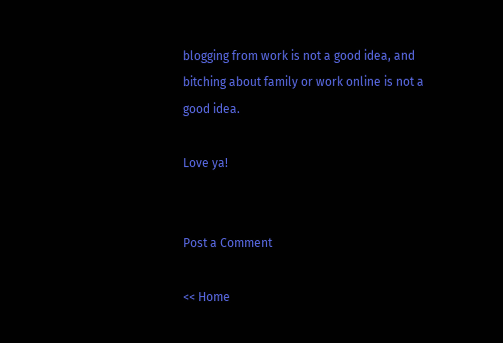blogging from work is not a good idea, and bitching about family or work online is not a good idea.

Love ya!


Post a Comment

<< Home